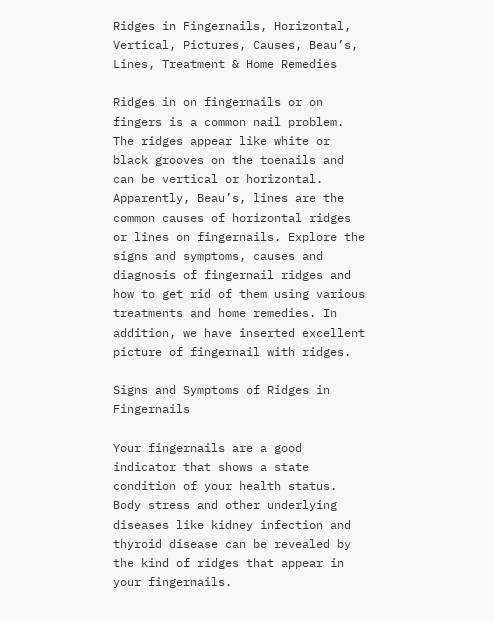Ridges in Fingernails, Horizontal, Vertical, Pictures, Causes, Beau’s, Lines, Treatment & Home Remedies

Ridges in on fingernails or on fingers is a common nail problem. The ridges appear like white or black grooves on the toenails and can be vertical or horizontal. Apparently, Beau’s, lines are the common causes of horizontal ridges or lines on fingernails. Explore the signs and symptoms, causes and diagnosis of fingernail ridges and how to get rid of them using various treatments and home remedies. In addition, we have inserted excellent picture of fingernail with ridges.

Signs and Symptoms of Ridges in Fingernails

Your fingernails are a good indicator that shows a state condition of your health status. Body stress and other underlying diseases like kidney infection and thyroid disease can be revealed by the kind of ridges that appear in your fingernails.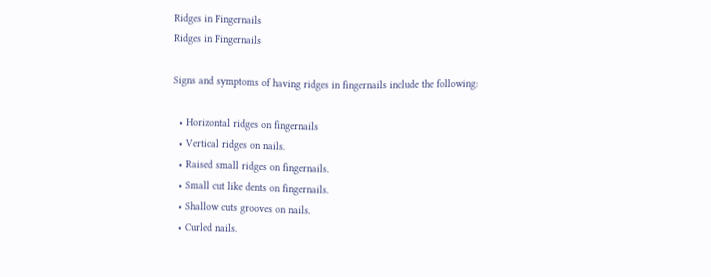Ridges in Fingernails
Ridges in Fingernails

Signs and symptoms of having ridges in fingernails include the following:

  • Horizontal ridges on fingernails
  • Vertical ridges on nails.
  • Raised small ridges on fingernails.
  • Small cut like dents on fingernails.
  • Shallow cuts grooves on nails.
  • Curled nails.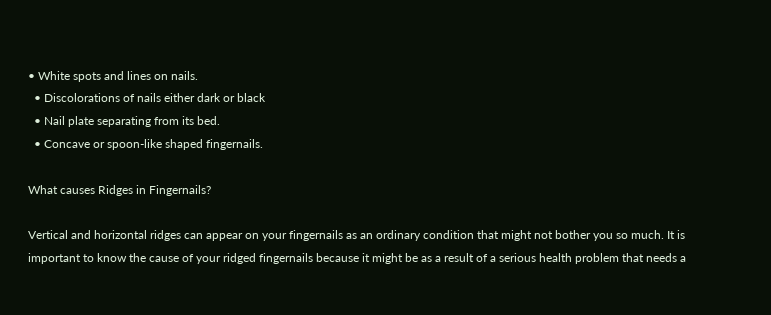• White spots and lines on nails.
  • Discolorations of nails either dark or black
  • Nail plate separating from its bed.
  • Concave or spoon-like shaped fingernails.

What causes Ridges in Fingernails?

Vertical and horizontal ridges can appear on your fingernails as an ordinary condition that might not bother you so much. It is important to know the cause of your ridged fingernails because it might be as a result of a serious health problem that needs a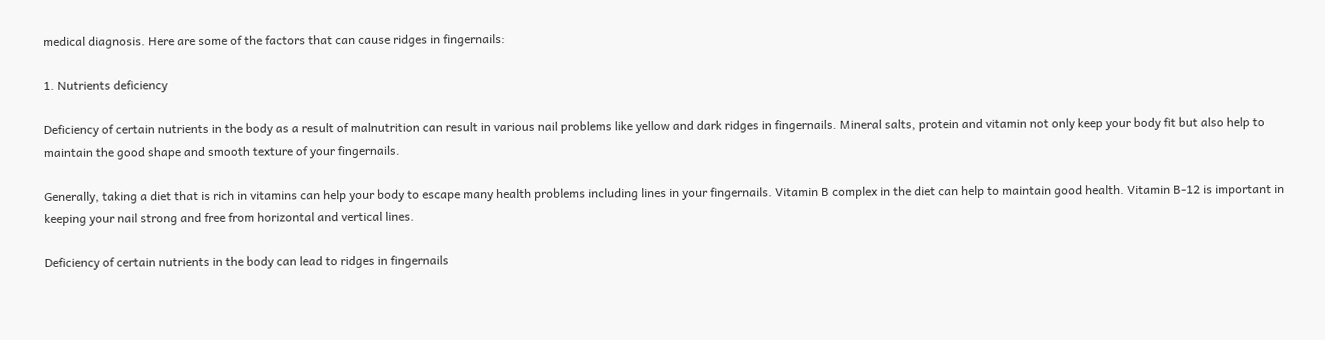medical diagnosis. Here are some of the factors that can cause ridges in fingernails:

1. Nutrients deficiency

Deficiency of certain nutrients in the body as a result of malnutrition can result in various nail problems like yellow and dark ridges in fingernails. Mineral salts, protein and vitamin not only keep your body fit but also help to maintain the good shape and smooth texture of your fingernails.

Generally, taking a diet that is rich in vitamins can help your body to escape many health problems including lines in your fingernails. Vitamin B complex in the diet can help to maintain good health. Vitamin B-12 is important in keeping your nail strong and free from horizontal and vertical lines.

Deficiency of certain nutrients in the body can lead to ridges in fingernails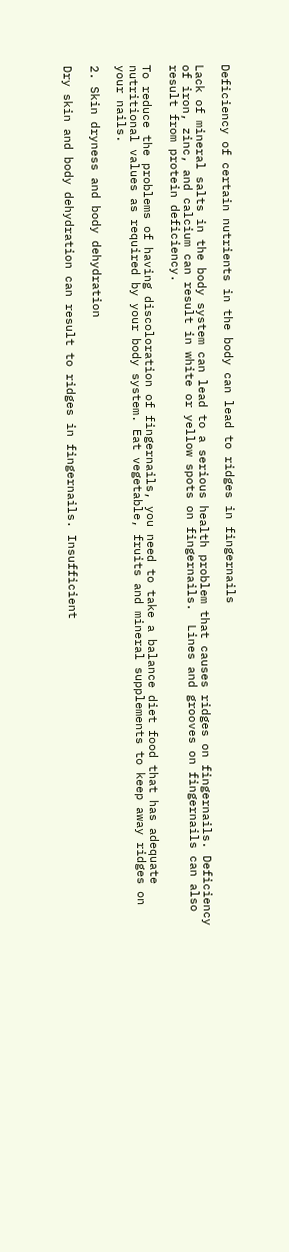Deficiency of certain nutrients in the body can lead to ridges in fingernails

Lack of mineral salts in the body system can lead to a serious health problem that causes ridges on fingernails. Deficiency of iron, zinc, and calcium can result in white or yellow spots on fingernails.  Lines and grooves on fingernails can also result from protein deficiency.

To reduce the problems of having discoloration of fingernails, you need to take a balance diet food that has adequate nutritional values as required by your body system. Eat vegetable, fruits and mineral supplements to keep away ridges on your nails.

2. Skin dryness and body dehydration

Dry skin and body dehydration can result to ridges in fingernails. Insufficient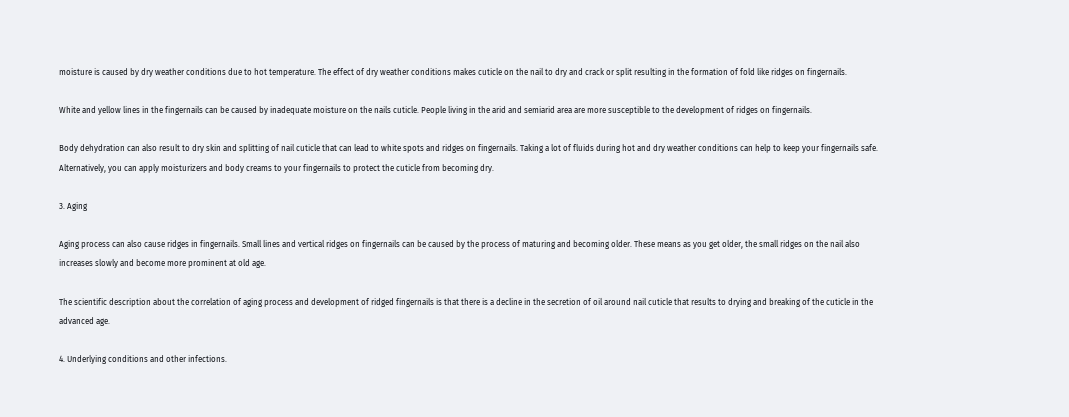moisture is caused by dry weather conditions due to hot temperature. The effect of dry weather conditions makes cuticle on the nail to dry and crack or split resulting in the formation of fold like ridges on fingernails.

White and yellow lines in the fingernails can be caused by inadequate moisture on the nails cuticle. People living in the arid and semiarid area are more susceptible to the development of ridges on fingernails.

Body dehydration can also result to dry skin and splitting of nail cuticle that can lead to white spots and ridges on fingernails. Taking a lot of fluids during hot and dry weather conditions can help to keep your fingernails safe. Alternatively, you can apply moisturizers and body creams to your fingernails to protect the cuticle from becoming dry.

3. Aging

Aging process can also cause ridges in fingernails. Small lines and vertical ridges on fingernails can be caused by the process of maturing and becoming older. These means as you get older, the small ridges on the nail also increases slowly and become more prominent at old age.

The scientific description about the correlation of aging process and development of ridged fingernails is that there is a decline in the secretion of oil around nail cuticle that results to drying and breaking of the cuticle in the advanced age.

4. Underlying conditions and other infections.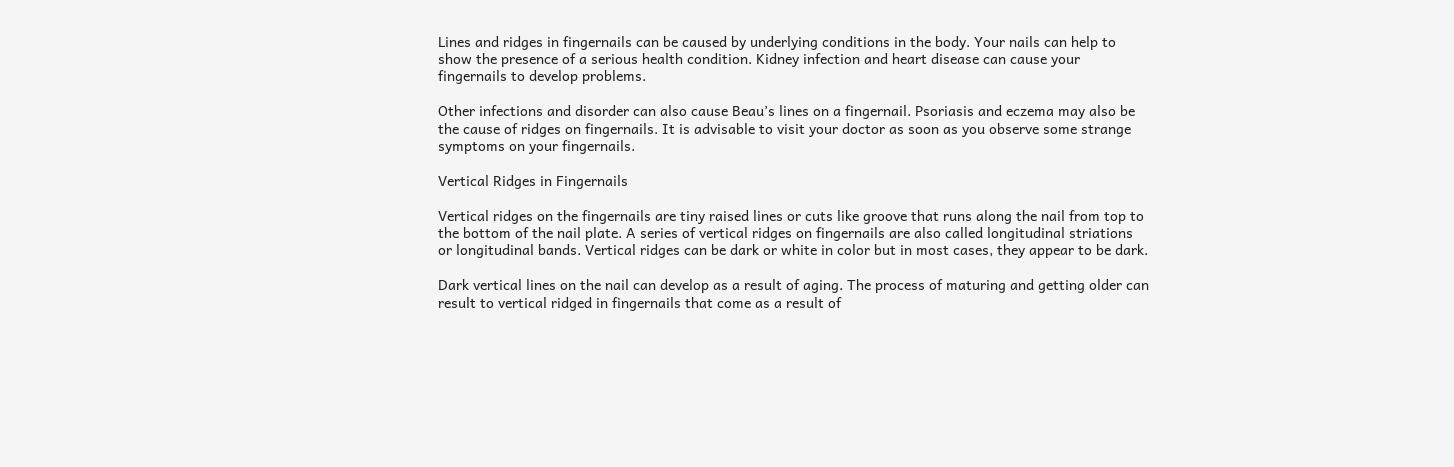Lines and ridges in fingernails can be caused by underlying conditions in the body. Your nails can help to show the presence of a serious health condition. Kidney infection and heart disease can cause your fingernails to develop problems.

Other infections and disorder can also cause Beau’s lines on a fingernail. Psoriasis and eczema may also be the cause of ridges on fingernails. It is advisable to visit your doctor as soon as you observe some strange symptoms on your fingernails.

Vertical Ridges in Fingernails

Vertical ridges on the fingernails are tiny raised lines or cuts like groove that runs along the nail from top to the bottom of the nail plate. A series of vertical ridges on fingernails are also called longitudinal striations or longitudinal bands. Vertical ridges can be dark or white in color but in most cases, they appear to be dark.

Dark vertical lines on the nail can develop as a result of aging. The process of maturing and getting older can result to vertical ridged in fingernails that come as a result of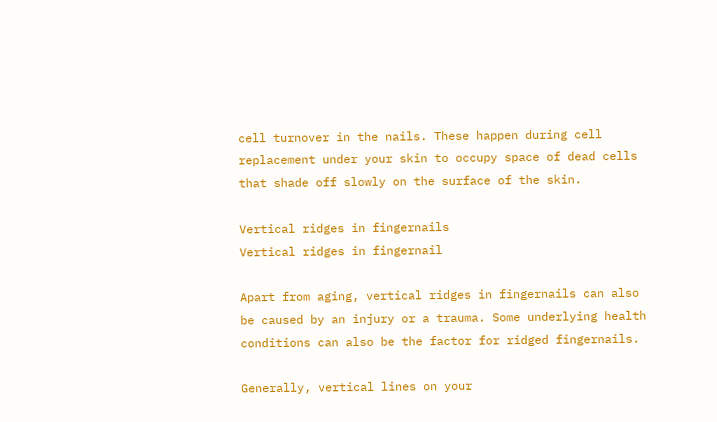cell turnover in the nails. These happen during cell replacement under your skin to occupy space of dead cells that shade off slowly on the surface of the skin.

Vertical ridges in fingernails
Vertical ridges in fingernail

Apart from aging, vertical ridges in fingernails can also be caused by an injury or a trauma. Some underlying health conditions can also be the factor for ridged fingernails.

Generally, vertical lines on your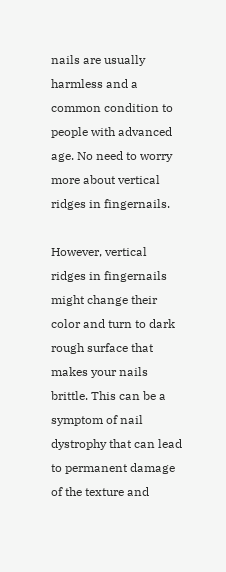nails are usually harmless and a common condition to people with advanced age. No need to worry more about vertical ridges in fingernails.

However, vertical ridges in fingernails might change their color and turn to dark rough surface that makes your nails brittle. This can be a symptom of nail dystrophy that can lead to permanent damage of the texture and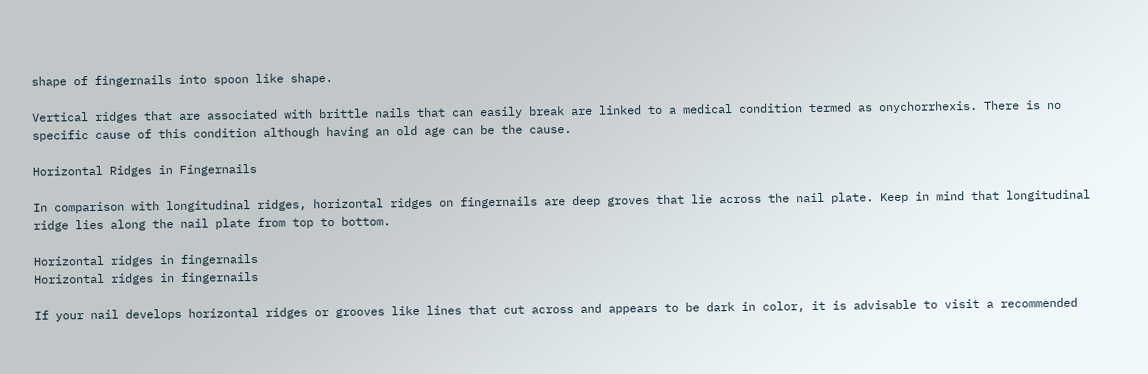shape of fingernails into spoon like shape.

Vertical ridges that are associated with brittle nails that can easily break are linked to a medical condition termed as onychorrhexis. There is no specific cause of this condition although having an old age can be the cause.

Horizontal Ridges in Fingernails

In comparison with longitudinal ridges, horizontal ridges on fingernails are deep groves that lie across the nail plate. Keep in mind that longitudinal ridge lies along the nail plate from top to bottom.

Horizontal ridges in fingernails
Horizontal ridges in fingernails

If your nail develops horizontal ridges or grooves like lines that cut across and appears to be dark in color, it is advisable to visit a recommended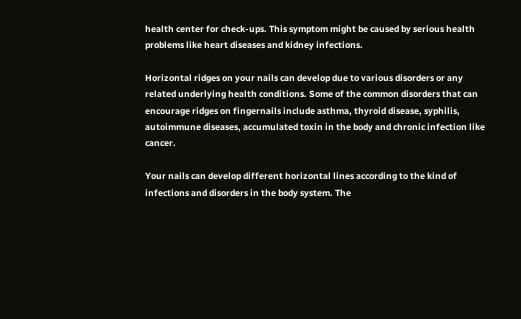health center for check-ups. This symptom might be caused by serious health problems like heart diseases and kidney infections.

Horizontal ridges on your nails can develop due to various disorders or any related underlying health conditions. Some of the common disorders that can encourage ridges on fingernails include asthma, thyroid disease, syphilis, autoimmune diseases, accumulated toxin in the body and chronic infection like cancer.

Your nails can develop different horizontal lines according to the kind of infections and disorders in the body system. The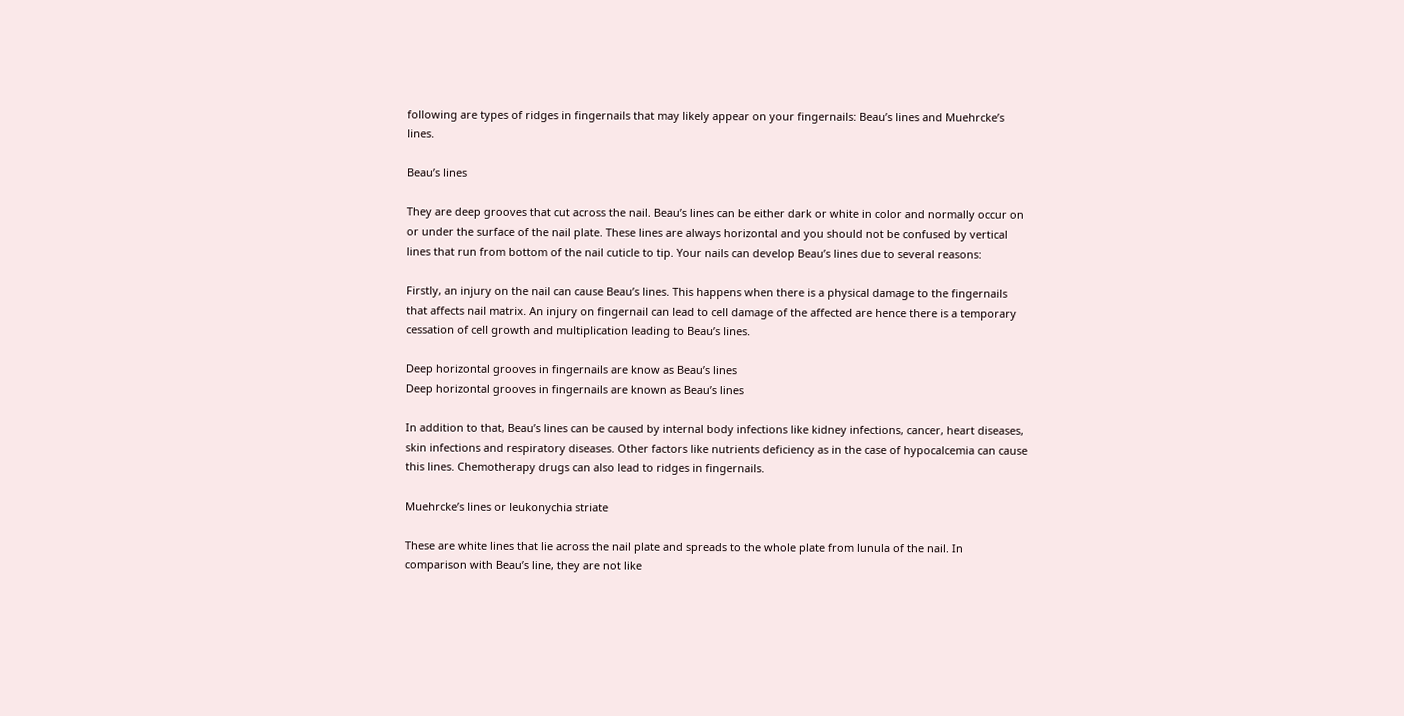following are types of ridges in fingernails that may likely appear on your fingernails: Beau’s lines and Muehrcke’s lines.

Beau’s lines

They are deep grooves that cut across the nail. Beau’s lines can be either dark or white in color and normally occur on or under the surface of the nail plate. These lines are always horizontal and you should not be confused by vertical lines that run from bottom of the nail cuticle to tip. Your nails can develop Beau’s lines due to several reasons:

Firstly, an injury on the nail can cause Beau’s lines. This happens when there is a physical damage to the fingernails that affects nail matrix. An injury on fingernail can lead to cell damage of the affected are hence there is a temporary cessation of cell growth and multiplication leading to Beau’s lines.

Deep horizontal grooves in fingernails are know as Beau’s lines
Deep horizontal grooves in fingernails are known as Beau’s lines

In addition to that, Beau’s lines can be caused by internal body infections like kidney infections, cancer, heart diseases, skin infections and respiratory diseases. Other factors like nutrients deficiency as in the case of hypocalcemia can cause this lines. Chemotherapy drugs can also lead to ridges in fingernails.

Muehrcke’s lines or leukonychia striate

These are white lines that lie across the nail plate and spreads to the whole plate from lunula of the nail. In comparison with Beau’s line, they are not like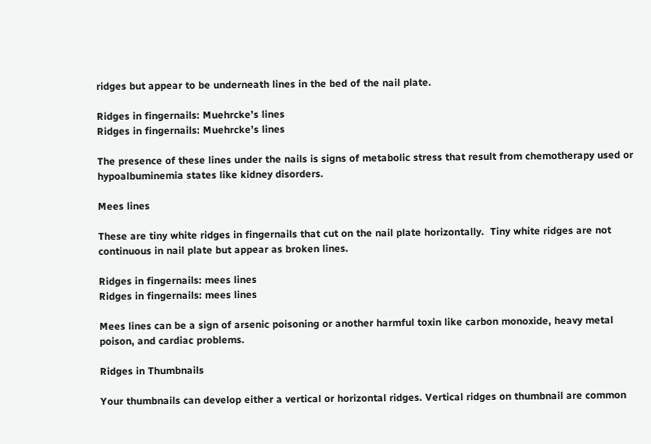ridges but appear to be underneath lines in the bed of the nail plate.

Ridges in fingernails: Muehrcke’s lines
Ridges in fingernails: Muehrcke’s lines

The presence of these lines under the nails is signs of metabolic stress that result from chemotherapy used or hypoalbuminemia states like kidney disorders.

Mees lines

These are tiny white ridges in fingernails that cut on the nail plate horizontally.  Tiny white ridges are not continuous in nail plate but appear as broken lines.

Ridges in fingernails: mees lines
Ridges in fingernails: mees lines

Mees lines can be a sign of arsenic poisoning or another harmful toxin like carbon monoxide, heavy metal poison, and cardiac problems.

Ridges in Thumbnails

Your thumbnails can develop either a vertical or horizontal ridges. Vertical ridges on thumbnail are common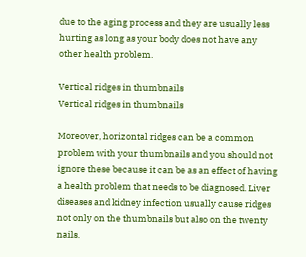due to the aging process and they are usually less hurting as long as your body does not have any other health problem.

Vertical ridges in thumbnails
Vertical ridges in thumbnails

Moreover, horizontal ridges can be a common problem with your thumbnails and you should not ignore these because it can be as an effect of having a health problem that needs to be diagnosed. Liver diseases and kidney infection usually cause ridges not only on the thumbnails but also on the twenty nails.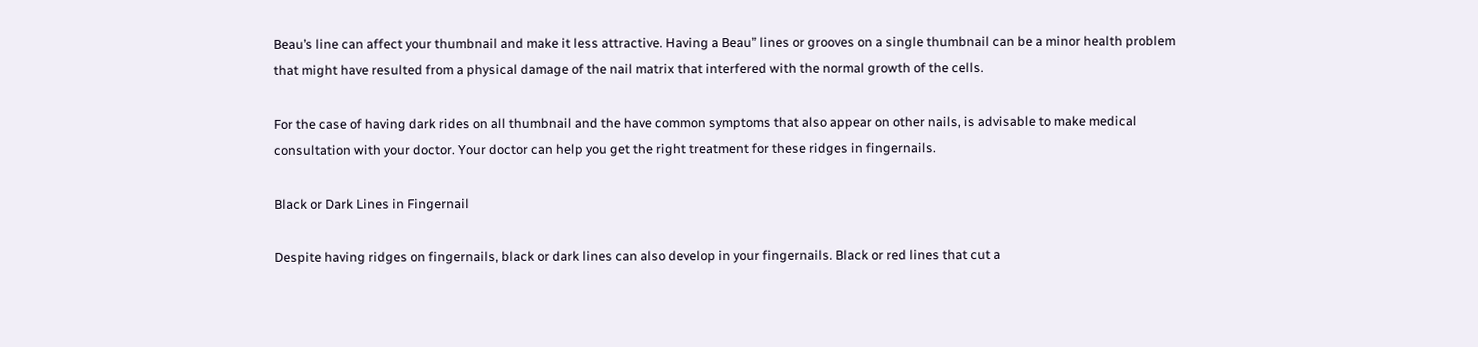Beau’s line can affect your thumbnail and make it less attractive. Having a Beau” lines or grooves on a single thumbnail can be a minor health problem that might have resulted from a physical damage of the nail matrix that interfered with the normal growth of the cells.

For the case of having dark rides on all thumbnail and the have common symptoms that also appear on other nails, is advisable to make medical consultation with your doctor. Your doctor can help you get the right treatment for these ridges in fingernails.

Black or Dark Lines in Fingernail

Despite having ridges on fingernails, black or dark lines can also develop in your fingernails. Black or red lines that cut a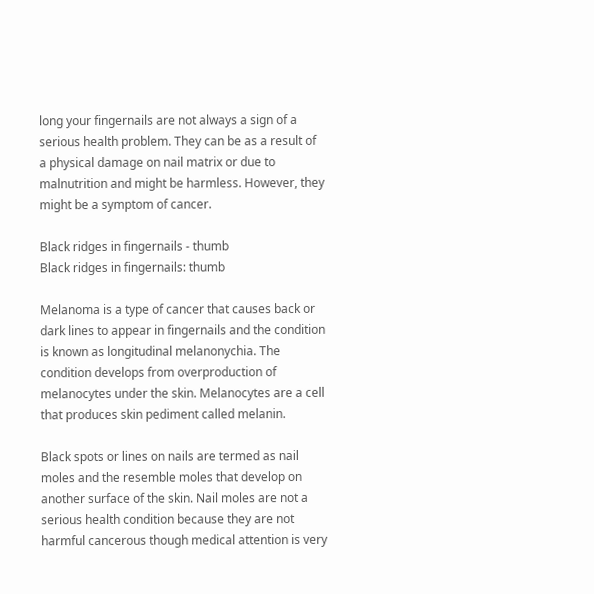long your fingernails are not always a sign of a serious health problem. They can be as a result of a physical damage on nail matrix or due to malnutrition and might be harmless. However, they might be a symptom of cancer.

Black ridges in fingernails - thumb
Black ridges in fingernails: thumb

Melanoma is a type of cancer that causes back or dark lines to appear in fingernails and the condition is known as longitudinal melanonychia. The condition develops from overproduction of melanocytes under the skin. Melanocytes are a cell that produces skin pediment called melanin.

Black spots or lines on nails are termed as nail moles and the resemble moles that develop on another surface of the skin. Nail moles are not a serious health condition because they are not harmful cancerous though medical attention is very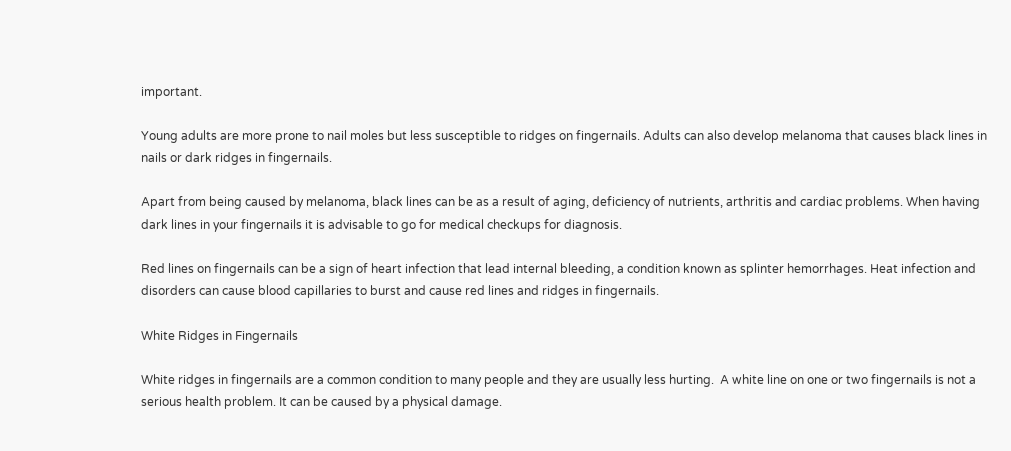important.

Young adults are more prone to nail moles but less susceptible to ridges on fingernails. Adults can also develop melanoma that causes black lines in nails or dark ridges in fingernails.

Apart from being caused by melanoma, black lines can be as a result of aging, deficiency of nutrients, arthritis and cardiac problems. When having dark lines in your fingernails it is advisable to go for medical checkups for diagnosis.

Red lines on fingernails can be a sign of heart infection that lead internal bleeding, a condition known as splinter hemorrhages. Heat infection and disorders can cause blood capillaries to burst and cause red lines and ridges in fingernails.

White Ridges in Fingernails

White ridges in fingernails are a common condition to many people and they are usually less hurting.  A white line on one or two fingernails is not a serious health problem. It can be caused by a physical damage.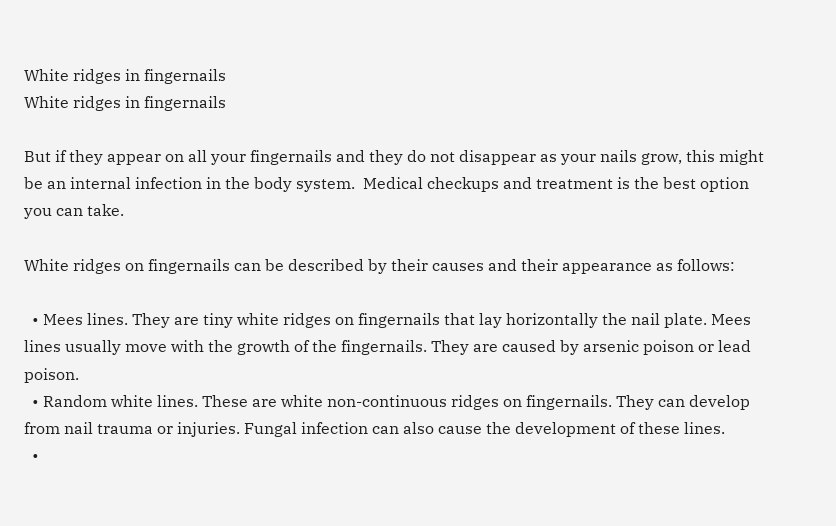White ridges in fingernails
White ridges in fingernails

But if they appear on all your fingernails and they do not disappear as your nails grow, this might be an internal infection in the body system.  Medical checkups and treatment is the best option you can take.

White ridges on fingernails can be described by their causes and their appearance as follows:

  • Mees lines. They are tiny white ridges on fingernails that lay horizontally the nail plate. Mees lines usually move with the growth of the fingernails. They are caused by arsenic poison or lead poison.
  • Random white lines. These are white non-continuous ridges on fingernails. They can develop from nail trauma or injuries. Fungal infection can also cause the development of these lines.
  •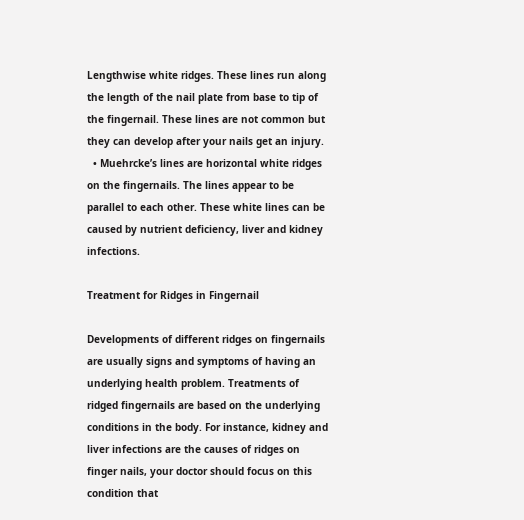Lengthwise white ridges. These lines run along the length of the nail plate from base to tip of the fingernail. These lines are not common but they can develop after your nails get an injury.
  • Muehrcke’s lines are horizontal white ridges on the fingernails. The lines appear to be parallel to each other. These white lines can be caused by nutrient deficiency, liver and kidney infections.

Treatment for Ridges in Fingernail

Developments of different ridges on fingernails are usually signs and symptoms of having an underlying health problem. Treatments of ridged fingernails are based on the underlying conditions in the body. For instance, kidney and liver infections are the causes of ridges on finger nails, your doctor should focus on this condition that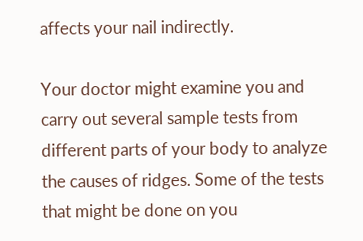affects your nail indirectly.

Your doctor might examine you and carry out several sample tests from different parts of your body to analyze the causes of ridges. Some of the tests that might be done on you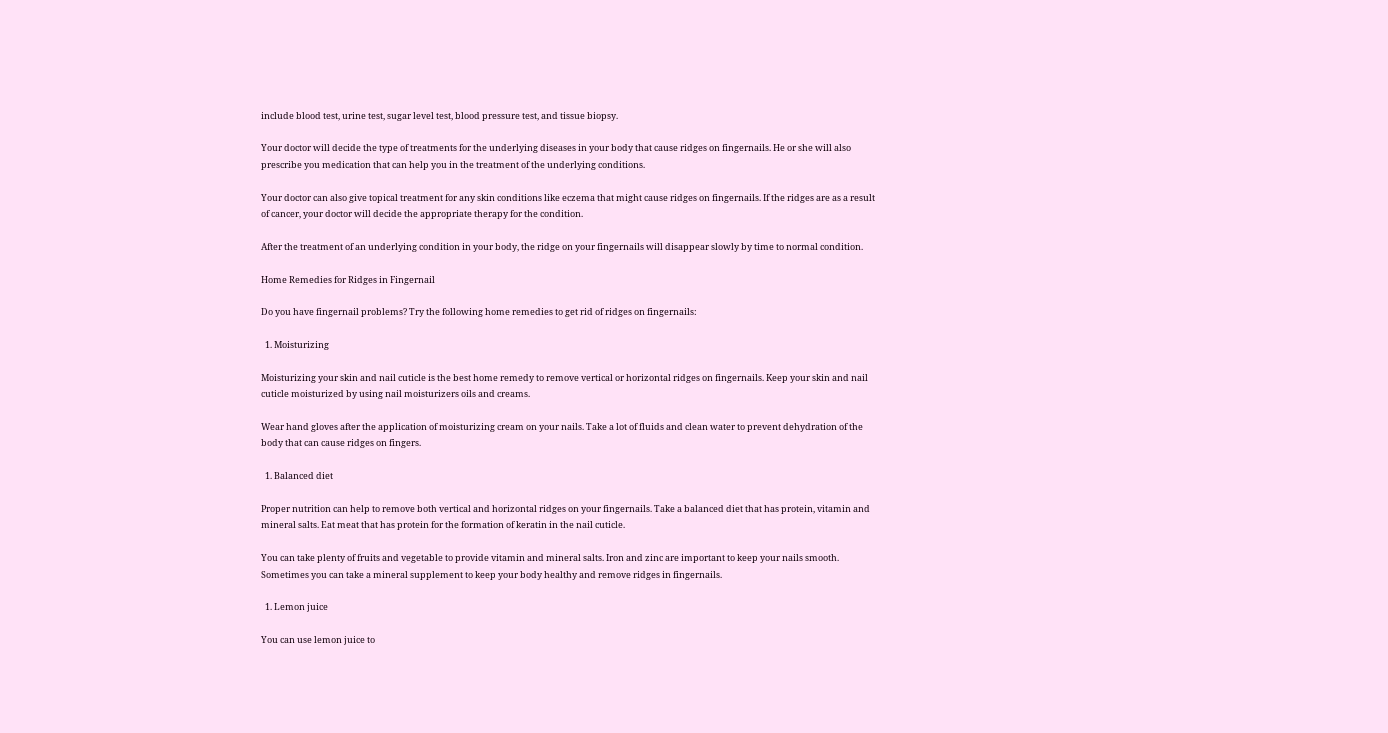include blood test, urine test, sugar level test, blood pressure test, and tissue biopsy.

Your doctor will decide the type of treatments for the underlying diseases in your body that cause ridges on fingernails. He or she will also prescribe you medication that can help you in the treatment of the underlying conditions.

Your doctor can also give topical treatment for any skin conditions like eczema that might cause ridges on fingernails. If the ridges are as a result of cancer, your doctor will decide the appropriate therapy for the condition.

After the treatment of an underlying condition in your body, the ridge on your fingernails will disappear slowly by time to normal condition.

Home Remedies for Ridges in Fingernail

Do you have fingernail problems? Try the following home remedies to get rid of ridges on fingernails:

  1. Moisturizing

Moisturizing your skin and nail cuticle is the best home remedy to remove vertical or horizontal ridges on fingernails. Keep your skin and nail cuticle moisturized by using nail moisturizers oils and creams.

Wear hand gloves after the application of moisturizing cream on your nails. Take a lot of fluids and clean water to prevent dehydration of the body that can cause ridges on fingers.

  1. Balanced diet

Proper nutrition can help to remove both vertical and horizontal ridges on your fingernails. Take a balanced diet that has protein, vitamin and mineral salts. Eat meat that has protein for the formation of keratin in the nail cuticle.

You can take plenty of fruits and vegetable to provide vitamin and mineral salts. Iron and zinc are important to keep your nails smooth. Sometimes you can take a mineral supplement to keep your body healthy and remove ridges in fingernails.

  1. Lemon juice

You can use lemon juice to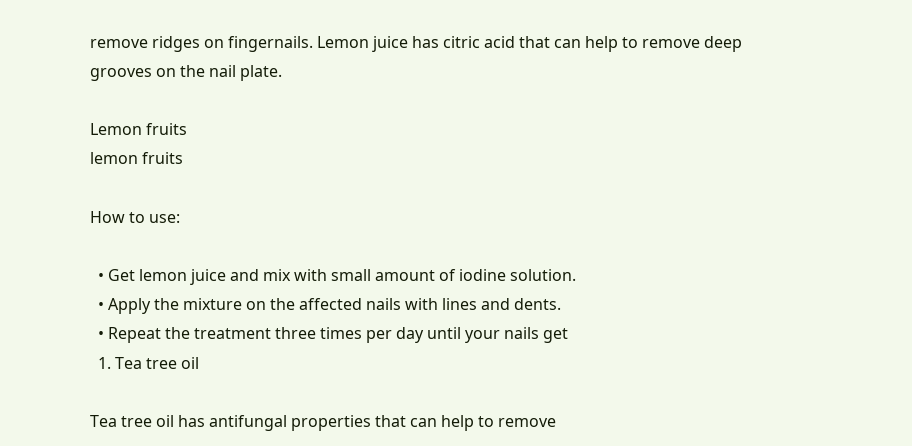remove ridges on fingernails. Lemon juice has citric acid that can help to remove deep grooves on the nail plate.

Lemon fruits
lemon fruits

How to use:

  • Get lemon juice and mix with small amount of iodine solution.
  • Apply the mixture on the affected nails with lines and dents.
  • Repeat the treatment three times per day until your nails get
  1. Tea tree oil

Tea tree oil has antifungal properties that can help to remove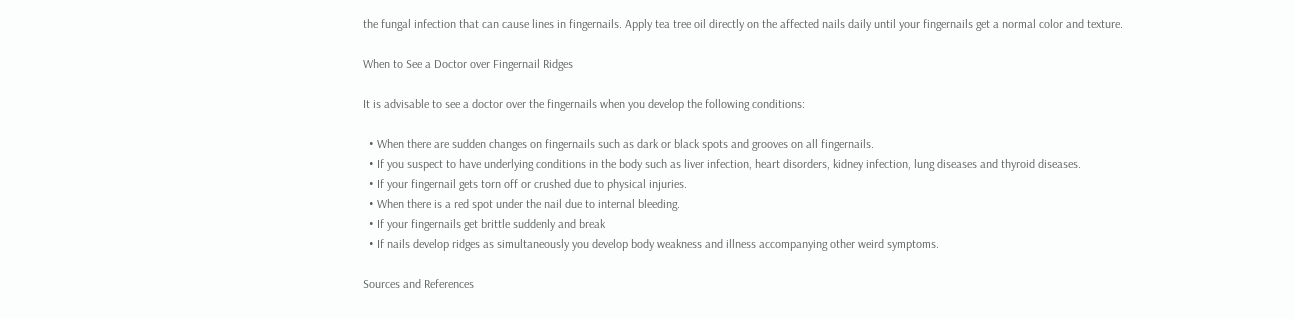the fungal infection that can cause lines in fingernails. Apply tea tree oil directly on the affected nails daily until your fingernails get a normal color and texture.

When to See a Doctor over Fingernail Ridges

It is advisable to see a doctor over the fingernails when you develop the following conditions:

  • When there are sudden changes on fingernails such as dark or black spots and grooves on all fingernails.
  • If you suspect to have underlying conditions in the body such as liver infection, heart disorders, kidney infection, lung diseases and thyroid diseases.
  • If your fingernail gets torn off or crushed due to physical injuries.
  • When there is a red spot under the nail due to internal bleeding.
  • If your fingernails get brittle suddenly and break
  • If nails develop ridges as simultaneously you develop body weakness and illness accompanying other weird symptoms.

Sources and References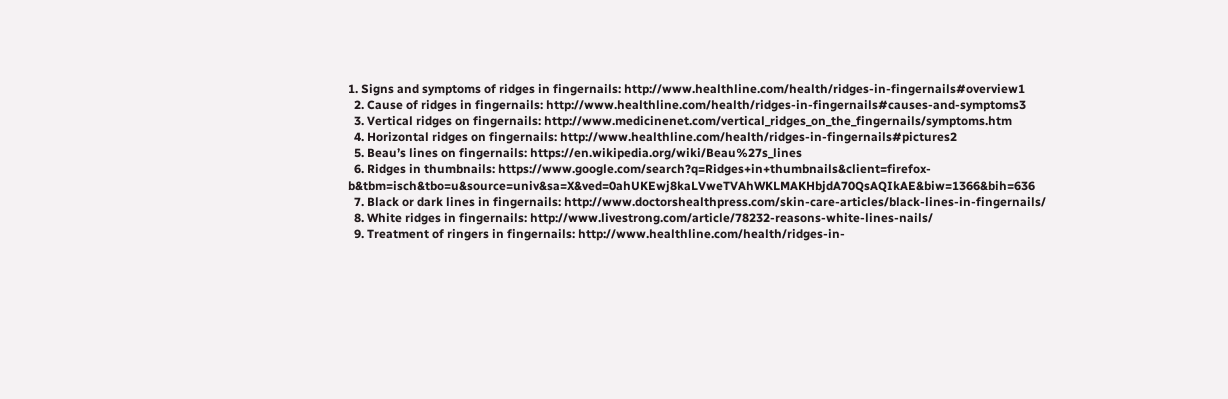1. Signs and symptoms of ridges in fingernails: http://www.healthline.com/health/ridges-in-fingernails#overview1
  2. Cause of ridges in fingernails: http://www.healthline.com/health/ridges-in-fingernails#causes-and-symptoms3
  3. Vertical ridges on fingernails: http://www.medicinenet.com/vertical_ridges_on_the_fingernails/symptoms.htm
  4. Horizontal ridges on fingernails: http://www.healthline.com/health/ridges-in-fingernails#pictures2
  5. Beau’s lines on fingernails: https://en.wikipedia.org/wiki/Beau%27s_lines
  6. Ridges in thumbnails: https://www.google.com/search?q=Ridges+in+thumbnails&client=firefox-b&tbm=isch&tbo=u&source=univ&sa=X&ved=0ahUKEwj8kaLVweTVAhWKLMAKHbjdA70QsAQIkAE&biw=1366&bih=636
  7. Black or dark lines in fingernails: http://www.doctorshealthpress.com/skin-care-articles/black-lines-in-fingernails/
  8. White ridges in fingernails: http://www.livestrong.com/article/78232-reasons-white-lines-nails/
  9. Treatment of ringers in fingernails: http://www.healthline.com/health/ridges-in-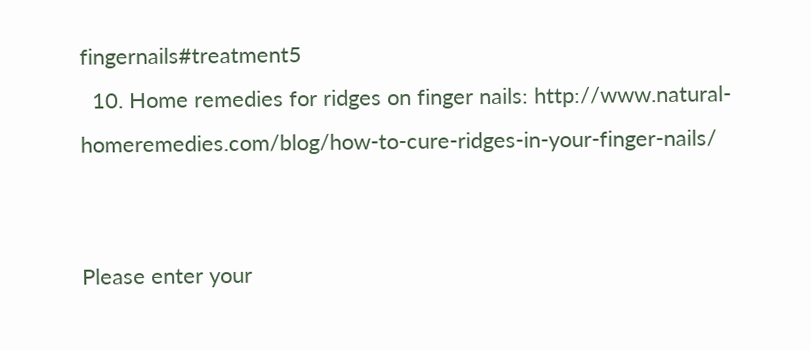fingernails#treatment5
  10. Home remedies for ridges on finger nails: http://www.natural-homeremedies.com/blog/how-to-cure-ridges-in-your-finger-nails/


Please enter your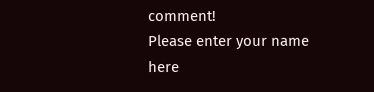comment!
Please enter your name here